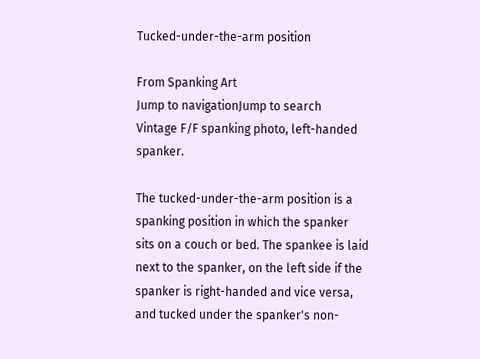Tucked-under-the-arm position

From Spanking Art
Jump to navigationJump to search
Vintage F/F spanking photo, left-handed spanker.

The tucked-under-the-arm position is a spanking position in which the spanker sits on a couch or bed. The spankee is laid next to the spanker, on the left side if the spanker is right-handed and vice versa, and tucked under the spanker's non-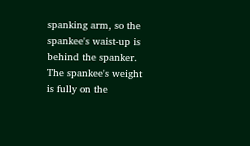spanking arm, so the spankee's waist-up is behind the spanker. The spankee's weight is fully on the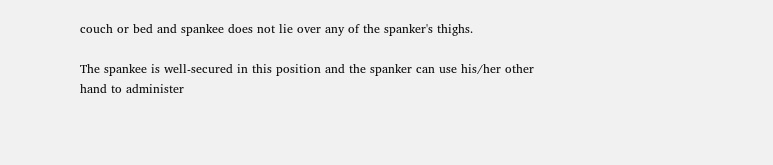couch or bed and spankee does not lie over any of the spanker's thighs.

The spankee is well-secured in this position and the spanker can use his/her other hand to administer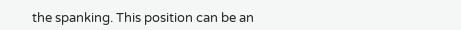the spanking. This position can be an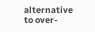alternative to over-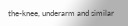the-knee, underarm and similar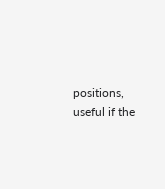positions, useful if the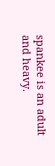spankee is an adult and heavy.